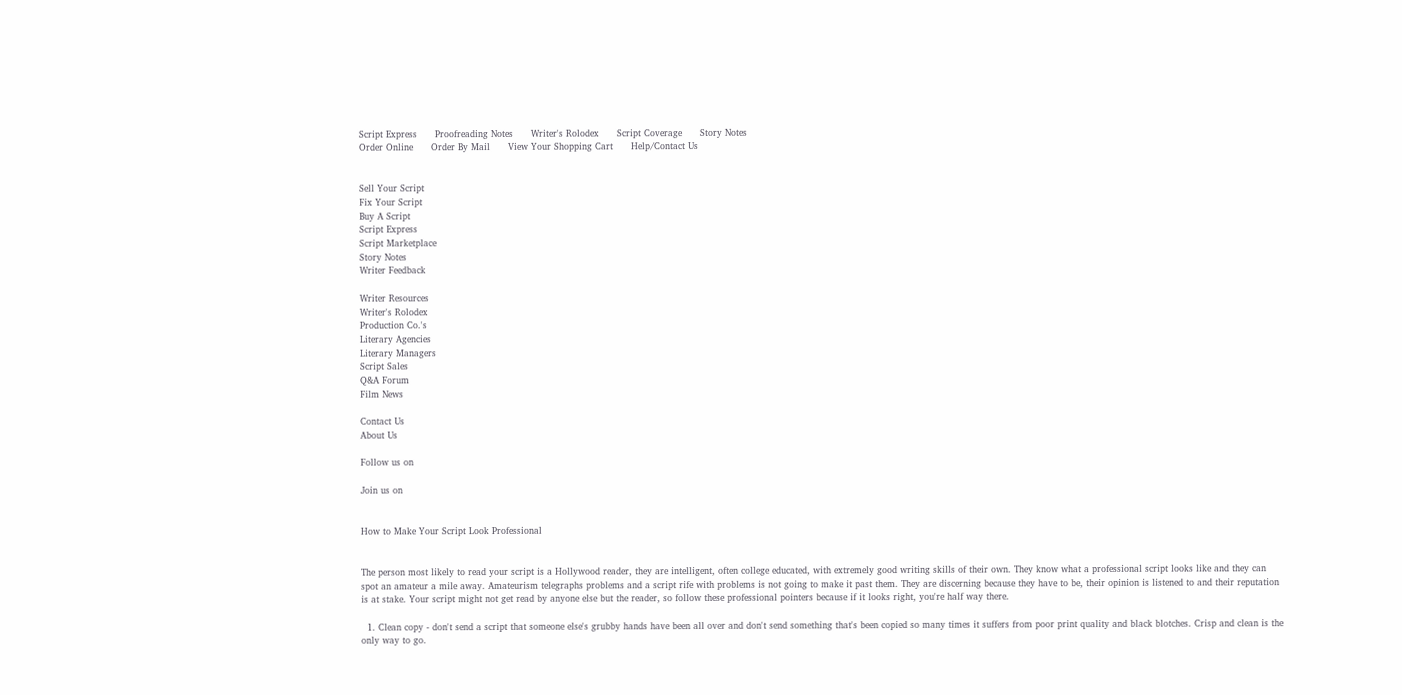Script Express      Proofreading Notes      Writer's Rolodex      Script Coverage      Story Notes
Order Online      Order By Mail      View Your Shopping Cart      Help/Contact Us


Sell Your Script
Fix Your Script
Buy A Script
Script Express
Script Marketplace
Story Notes
Writer Feedback

Writer Resources
Writer's Rolodex
Production Co.'s
Literary Agencies
Literary Managers
Script Sales
Q&A Forum
Film News

Contact Us
About Us

Follow us on

Join us on


How to Make Your Script Look Professional


The person most likely to read your script is a Hollywood reader, they are intelligent, often college educated, with extremely good writing skills of their own. They know what a professional script looks like and they can spot an amateur a mile away. Amateurism telegraphs problems and a script rife with problems is not going to make it past them. They are discerning because they have to be, their opinion is listened to and their reputation is at stake. Your script might not get read by anyone else but the reader, so follow these professional pointers because if it looks right, you're half way there.

  1. Clean copy - don't send a script that someone else's grubby hands have been all over and don't send something that's been copied so many times it suffers from poor print quality and black blotches. Crisp and clean is the only way to go.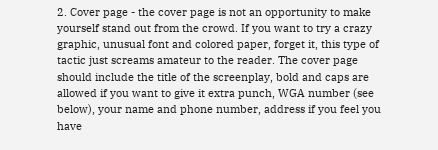2. Cover page - the cover page is not an opportunity to make yourself stand out from the crowd. If you want to try a crazy graphic, unusual font and colored paper, forget it, this type of tactic just screams amateur to the reader. The cover page should include the title of the screenplay, bold and caps are allowed if you want to give it extra punch, WGA number (see below), your name and phone number, address if you feel you have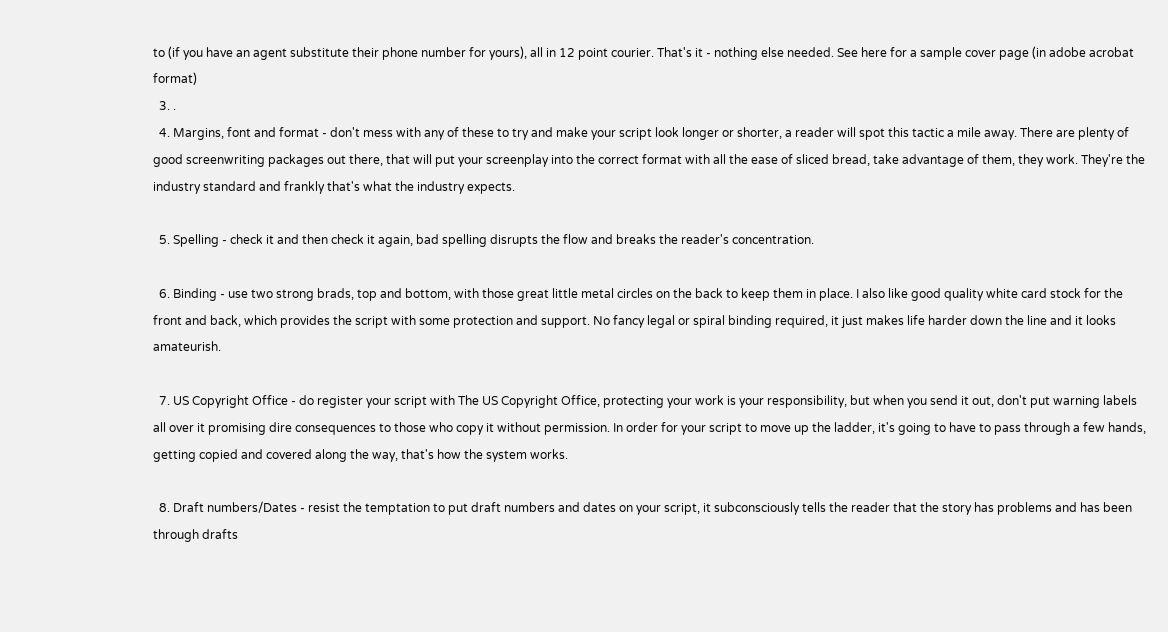to (if you have an agent substitute their phone number for yours), all in 12 point courier. That's it - nothing else needed. See here for a sample cover page (in adobe acrobat format)
  3. .
  4. Margins, font and format - don't mess with any of these to try and make your script look longer or shorter, a reader will spot this tactic a mile away. There are plenty of good screenwriting packages out there, that will put your screenplay into the correct format with all the ease of sliced bread, take advantage of them, they work. They're the industry standard and frankly that's what the industry expects.

  5. Spelling - check it and then check it again, bad spelling disrupts the flow and breaks the reader's concentration.

  6. Binding - use two strong brads, top and bottom, with those great little metal circles on the back to keep them in place. I also like good quality white card stock for the front and back, which provides the script with some protection and support. No fancy legal or spiral binding required, it just makes life harder down the line and it looks amateurish.

  7. US Copyright Office - do register your script with The US Copyright Office, protecting your work is your responsibility, but when you send it out, don't put warning labels all over it promising dire consequences to those who copy it without permission. In order for your script to move up the ladder, it's going to have to pass through a few hands, getting copied and covered along the way, that's how the system works.

  8. Draft numbers/Dates - resist the temptation to put draft numbers and dates on your script, it subconsciously tells the reader that the story has problems and has been through drafts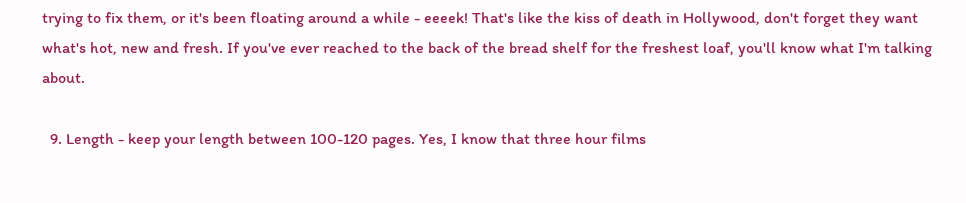trying to fix them, or it's been floating around a while - eeeek! That's like the kiss of death in Hollywood, don't forget they want what's hot, new and fresh. If you've ever reached to the back of the bread shelf for the freshest loaf, you'll know what I'm talking about.

  9. Length - keep your length between 100-120 pages. Yes, I know that three hour films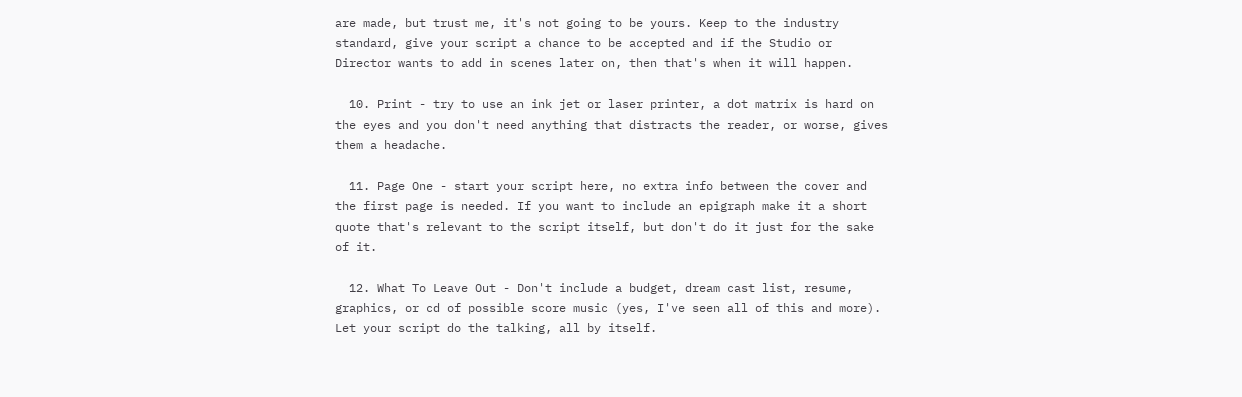are made, but trust me, it's not going to be yours. Keep to the industry standard, give your script a chance to be accepted and if the Studio or Director wants to add in scenes later on, then that's when it will happen.

  10. Print - try to use an ink jet or laser printer, a dot matrix is hard on the eyes and you don't need anything that distracts the reader, or worse, gives them a headache.

  11. Page One - start your script here, no extra info between the cover and the first page is needed. If you want to include an epigraph make it a short quote that's relevant to the script itself, but don't do it just for the sake of it.

  12. What To Leave Out - Don't include a budget, dream cast list, resume, graphics, or cd of possible score music (yes, I've seen all of this and more). Let your script do the talking, all by itself.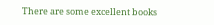There are some excellent books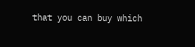that you can buy which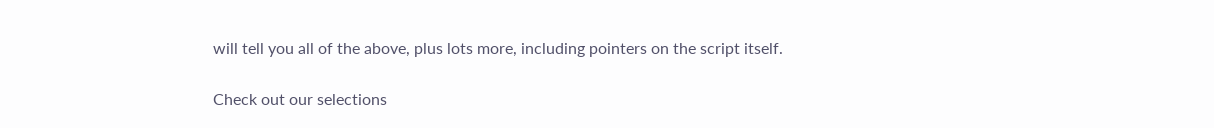will tell you all of the above, plus lots more, including pointers on the script itself.

Check out our selections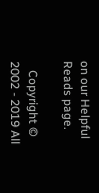on our Helpful Reads page.

   Copyright © 2002 - 2019 All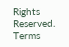Rights Reserved. Terms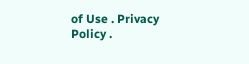of Use . Privacy Policy .